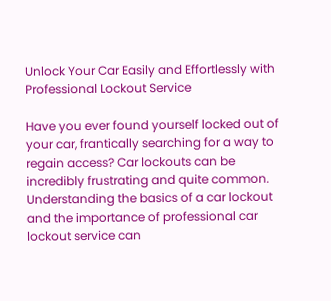Unlock Your Car Easily and Effortlessly with Professional Lockout Service

Have you ever found yourself locked out of your car, frantically searching for a way to regain access? Car lockouts can be incredibly frustrating and quite common. Understanding the basics of a car lockout and the importance of professional car lockout service can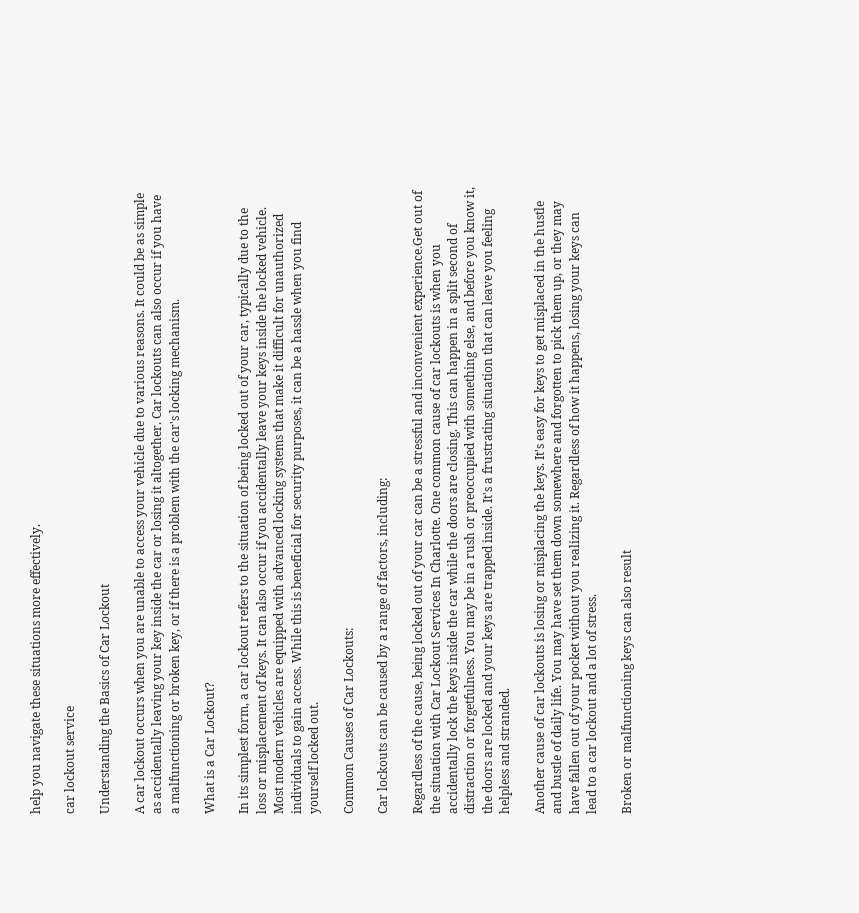help you navigate these situations more effectively.

car lockout service

Understanding the Basics of Car Lockout

A car lockout occurs when you are unable to access your vehicle due to various reasons. It could be as simple as accidentally leaving your key inside the car or losing it altogether. Car lockouts can also occur if you have a malfunctioning or broken key, or if there is a problem with the car's locking mechanism.

What is a Car Lockout?

In its simplest form, a car lockout refers to the situation of being locked out of your car, typically due to the loss or misplacement of keys. It can also occur if you accidentally leave your keys inside the locked vehicle. Most modern vehicles are equipped with advanced locking systems that make it difficult for unauthorized individuals to gain access. While this is beneficial for security purposes, it can be a hassle when you find yourself locked out.

Common Causes of Car Lockouts:

Car lockouts can be caused by a range of factors, including:

Regardless of the cause, being locked out of your car can be a stressful and inconvenient experience.Get out of the situation with Car Lockout Services In Charlotte. One common cause of car lockouts is when you accidentally lock the keys inside the car while the doors are closing. This can happen in a split second of distraction or forgetfulness. You may be in a rush or preoccupied with something else, and before you know it, the doors are locked and your keys are trapped inside. It's a frustrating situation that can leave you feeling helpless and stranded.

Another cause of car lockouts is losing or misplacing the keys. It's easy for keys to get misplaced in the hustle and bustle of daily life. You may have set them down somewhere and forgotten to pick them up, or they may have fallen out of your pocket without you realizing it. Regardless of how it happens, losing your keys can lead to a car lockout and a lot of stress.

Broken or malfunctioning keys can also result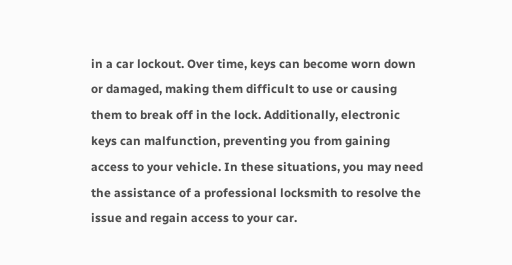in a car lockout. Over time, keys can become worn down or damaged, making them difficult to use or causing them to break off in the lock. Additionally, electronic keys can malfunction, preventing you from gaining access to your vehicle. In these situations, you may need the assistance of a professional locksmith to resolve the issue and regain access to your car.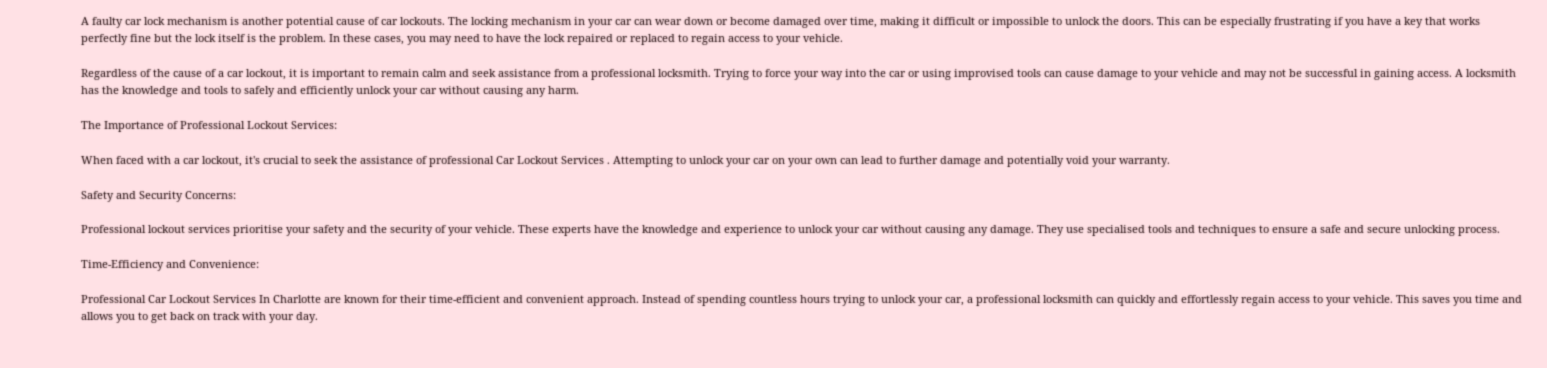A faulty car lock mechanism is another potential cause of car lockouts. The locking mechanism in your car can wear down or become damaged over time, making it difficult or impossible to unlock the doors. This can be especially frustrating if you have a key that works perfectly fine but the lock itself is the problem. In these cases, you may need to have the lock repaired or replaced to regain access to your vehicle.

Regardless of the cause of a car lockout, it is important to remain calm and seek assistance from a professional locksmith. Trying to force your way into the car or using improvised tools can cause damage to your vehicle and may not be successful in gaining access. A locksmith has the knowledge and tools to safely and efficiently unlock your car without causing any harm.

The Importance of Professional Lockout Services:

When faced with a car lockout, it's crucial to seek the assistance of professional Car Lockout Services . Attempting to unlock your car on your own can lead to further damage and potentially void your warranty.

Safety and Security Concerns:

Professional lockout services prioritise your safety and the security of your vehicle. These experts have the knowledge and experience to unlock your car without causing any damage. They use specialised tools and techniques to ensure a safe and secure unlocking process.

Time-Efficiency and Convenience:

Professional Car Lockout Services In Charlotte are known for their time-efficient and convenient approach. Instead of spending countless hours trying to unlock your car, a professional locksmith can quickly and effortlessly regain access to your vehicle. This saves you time and allows you to get back on track with your day.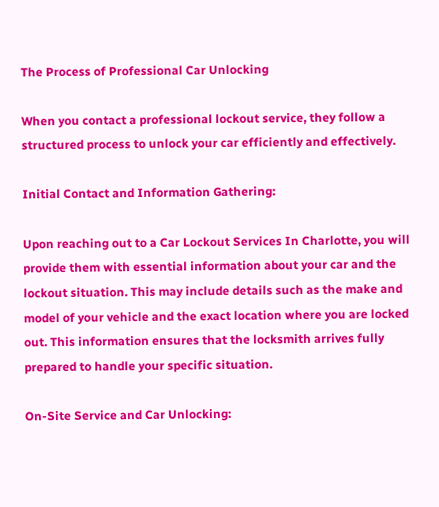The Process of Professional Car Unlocking

When you contact a professional lockout service, they follow a structured process to unlock your car efficiently and effectively.

Initial Contact and Information Gathering:

Upon reaching out to a Car Lockout Services In Charlotte, you will provide them with essential information about your car and the lockout situation. This may include details such as the make and model of your vehicle and the exact location where you are locked out. This information ensures that the locksmith arrives fully prepared to handle your specific situation.

On-Site Service and Car Unlocking: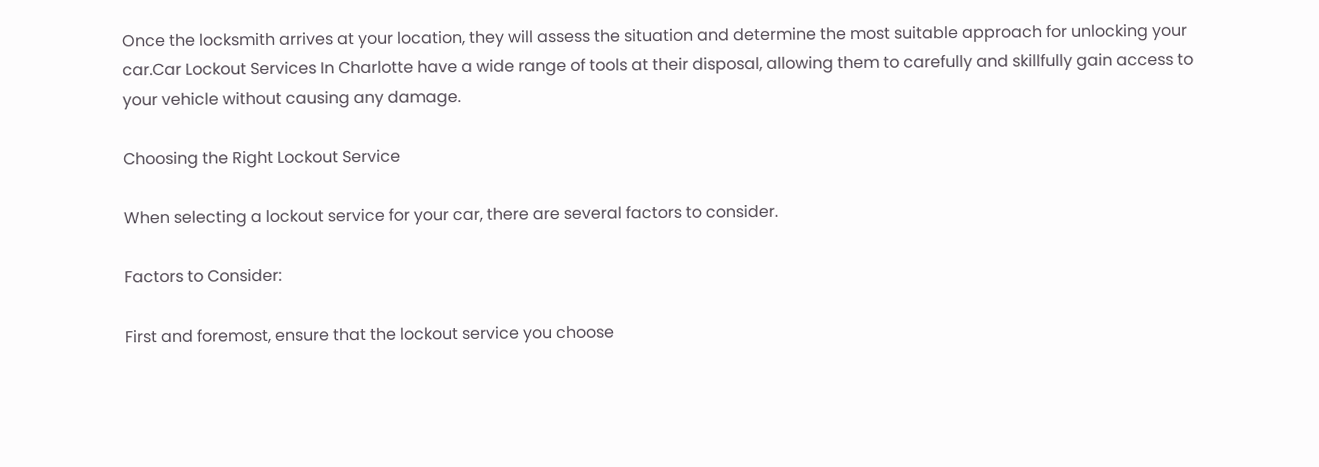Once the locksmith arrives at your location, they will assess the situation and determine the most suitable approach for unlocking your car.Car Lockout Services In Charlotte have a wide range of tools at their disposal, allowing them to carefully and skillfully gain access to your vehicle without causing any damage.

Choosing the Right Lockout Service

When selecting a lockout service for your car, there are several factors to consider.

Factors to Consider:

First and foremost, ensure that the lockout service you choose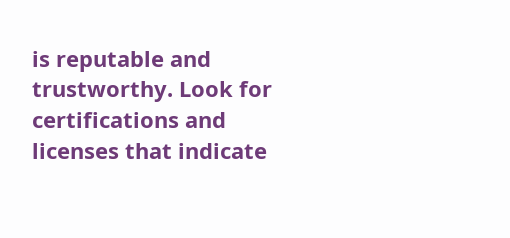is reputable and trustworthy. Look for certifications and licenses that indicate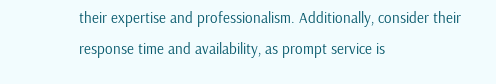their expertise and professionalism. Additionally, consider their response time and availability, as prompt service is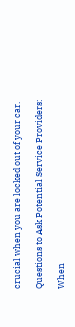crucial when you are locked out of your car.

Questions to Ask Potential Service Providers:

When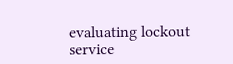evaluating lockout service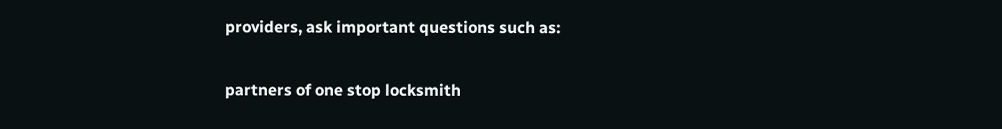providers, ask important questions such as:

partners of one stop locksmith